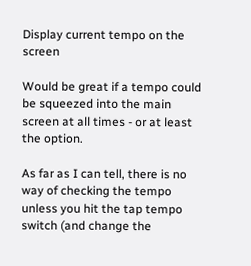Display current tempo on the screen

Would be great if a tempo could be squeezed into the main screen at all times - or at least the option.

As far as I can tell, there is no way of checking the tempo unless you hit the tap tempo switch (and change the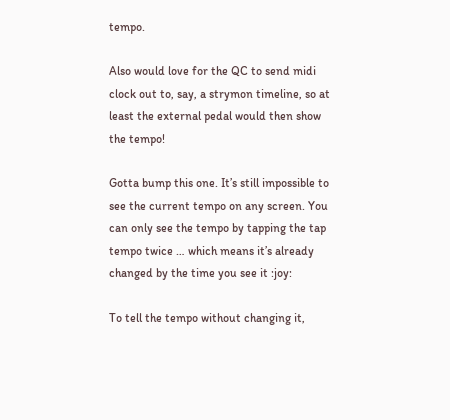tempo.

Also would love for the QC to send midi clock out to, say, a strymon timeline, so at least the external pedal would then show the tempo!

Gotta bump this one. It’s still impossible to see the current tempo on any screen. You can only see the tempo by tapping the tap tempo twice … which means it’s already changed by the time you see it :joy:

To tell the tempo without changing it,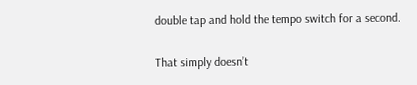double tap and hold the tempo switch for a second.

That simply doesn’t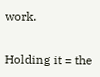work.

Holding it = the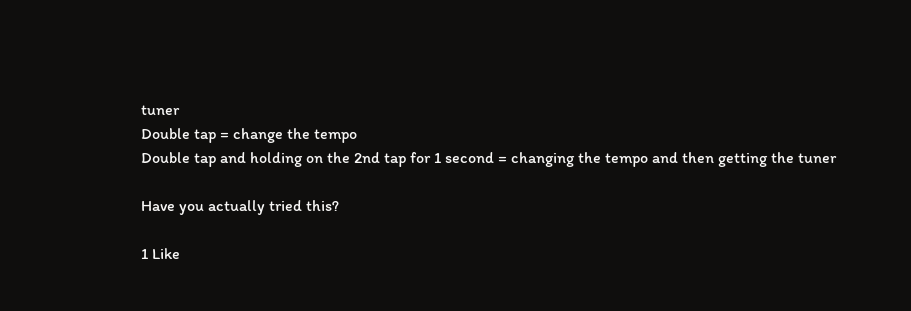tuner
Double tap = change the tempo
Double tap and holding on the 2nd tap for 1 second = changing the tempo and then getting the tuner

Have you actually tried this?

1 Like